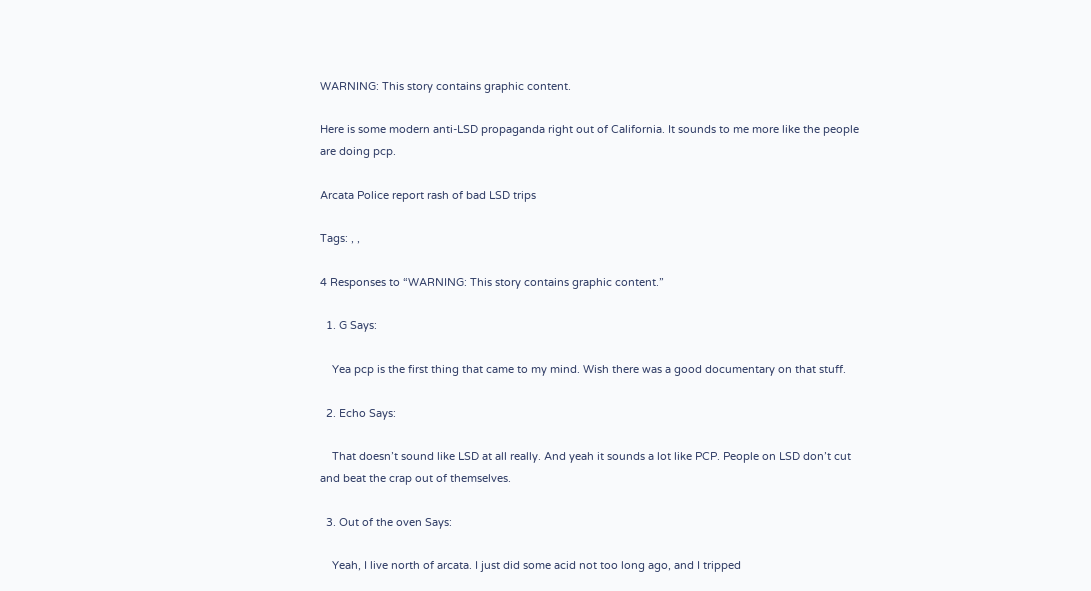WARNING: This story contains graphic content.

Here is some modern anti-LSD propaganda right out of California. It sounds to me more like the people are doing pcp.

Arcata Police report rash of bad LSD trips

Tags: , ,

4 Responses to “WARNING: This story contains graphic content.”

  1. G Says:

    Yea pcp is the first thing that came to my mind. Wish there was a good documentary on that stuff.

  2. Echo Says:

    That doesn’t sound like LSD at all really. And yeah it sounds a lot like PCP. People on LSD don’t cut and beat the crap out of themselves.

  3. Out of the oven Says:

    Yeah, I live north of arcata. I just did some acid not too long ago, and I tripped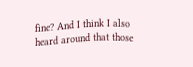fine? And I think I also heard around that those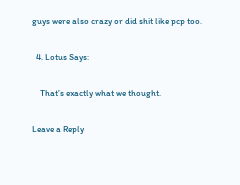guys were also crazy or did shit like pcp too.

  4. Lotus Says:

    That’s exactly what we thought.

Leave a Reply